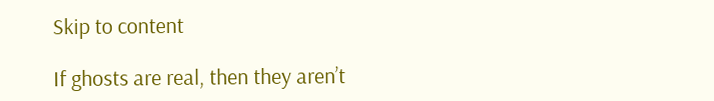Skip to content

If ghosts are real, then they aren’t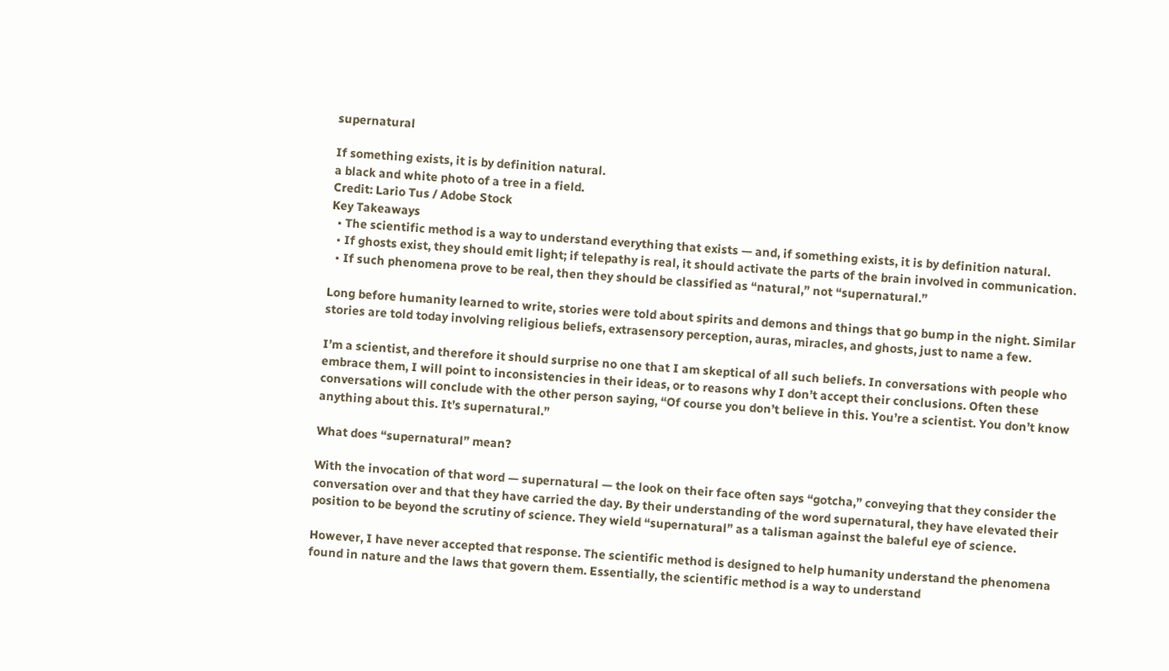supernatural

If something exists, it is by definition natural.
a black and white photo of a tree in a field.
Credit: Lario Tus / Adobe Stock
Key Takeaways
  • The scientific method is a way to understand everything that exists — and, if something exists, it is by definition natural.
  • If ghosts exist, they should emit light; if telepathy is real, it should activate the parts of the brain involved in communication.
  • If such phenomena prove to be real, then they should be classified as “natural,” not “supernatural.”

Long before humanity learned to write, stories were told about spirits and demons and things that go bump in the night. Similar stories are told today involving religious beliefs, extrasensory perception, auras, miracles, and ghosts, just to name a few.

I’m a scientist, and therefore it should surprise no one that I am skeptical of all such beliefs. In conversations with people who embrace them, I will point to inconsistencies in their ideas, or to reasons why I don’t accept their conclusions. Often these conversations will conclude with the other person saying, “Of course you don’t believe in this. You’re a scientist. You don’t know anything about this. It’s supernatural.”

What does “supernatural” mean?

With the invocation of that word — supernatural — the look on their face often says “gotcha,” conveying that they consider the conversation over and that they have carried the day. By their understanding of the word supernatural, they have elevated their position to be beyond the scrutiny of science. They wield “supernatural” as a talisman against the baleful eye of science.

However, I have never accepted that response. The scientific method is designed to help humanity understand the phenomena found in nature and the laws that govern them. Essentially, the scientific method is a way to understand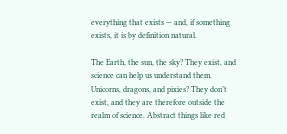everything that exists — and, if something exists, it is by definition natural.

The Earth, the sun, the sky? They exist, and science can help us understand them. Unicorns, dragons, and pixies? They don’t exist, and they are therefore outside the realm of science. Abstract things like red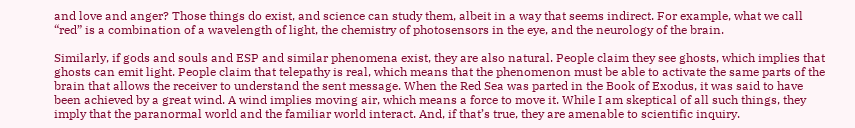and love and anger? Those things do exist, and science can study them, albeit in a way that seems indirect. For example, what we call “red” is a combination of a wavelength of light, the chemistry of photosensors in the eye, and the neurology of the brain.

Similarly, if gods and souls and ESP and similar phenomena exist, they are also natural. People claim they see ghosts, which implies that ghosts can emit light. People claim that telepathy is real, which means that the phenomenon must be able to activate the same parts of the brain that allows the receiver to understand the sent message. When the Red Sea was parted in the Book of Exodus, it was said to have been achieved by a great wind. A wind implies moving air, which means a force to move it. While I am skeptical of all such things, they imply that the paranormal world and the familiar world interact. And, if that’s true, they are amenable to scientific inquiry.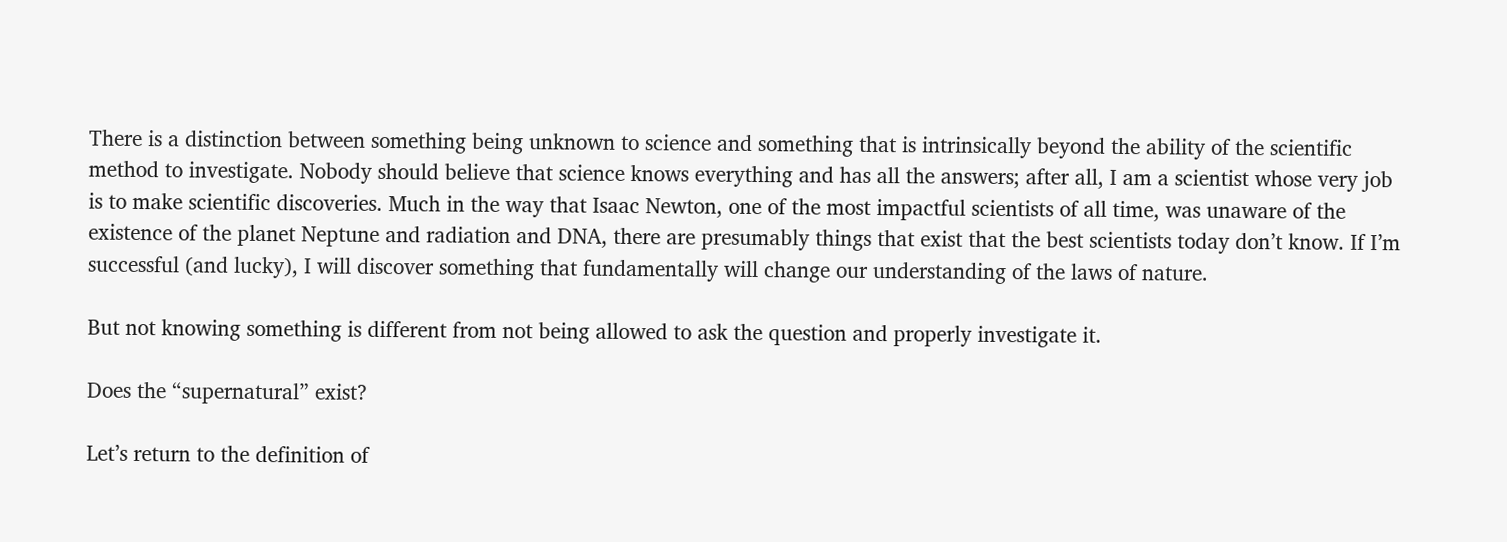There is a distinction between something being unknown to science and something that is intrinsically beyond the ability of the scientific method to investigate. Nobody should believe that science knows everything and has all the answers; after all, I am a scientist whose very job is to make scientific discoveries. Much in the way that Isaac Newton, one of the most impactful scientists of all time, was unaware of the existence of the planet Neptune and radiation and DNA, there are presumably things that exist that the best scientists today don’t know. If I’m successful (and lucky), I will discover something that fundamentally will change our understanding of the laws of nature.

But not knowing something is different from not being allowed to ask the question and properly investigate it.

Does the “supernatural” exist?

Let’s return to the definition of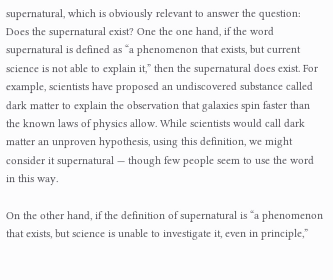supernatural, which is obviously relevant to answer the question: Does the supernatural exist? One the one hand, if the word supernatural is defined as “a phenomenon that exists, but current science is not able to explain it,” then the supernatural does exist. For example, scientists have proposed an undiscovered substance called dark matter to explain the observation that galaxies spin faster than the known laws of physics allow. While scientists would call dark matter an unproven hypothesis, using this definition, we might consider it supernatural — though few people seem to use the word in this way.

On the other hand, if the definition of supernatural is “a phenomenon that exists, but science is unable to investigate it, even in principle,”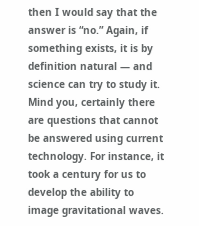then I would say that the answer is “no.” Again, if something exists, it is by definition natural — and science can try to study it. Mind you, certainly there are questions that cannot be answered using current technology. For instance, it took a century for us to develop the ability to image gravitational waves.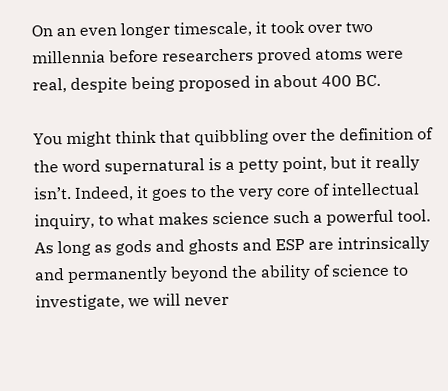On an even longer timescale, it took over two millennia before researchers proved atoms were real, despite being proposed in about 400 BC.

You might think that quibbling over the definition of the word supernatural is a petty point, but it really isn’t. Indeed, it goes to the very core of intellectual inquiry, to what makes science such a powerful tool. As long as gods and ghosts and ESP are intrinsically and permanently beyond the ability of science to investigate, we will never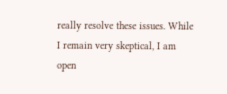really resolve these issues. While I remain very skeptical, I am open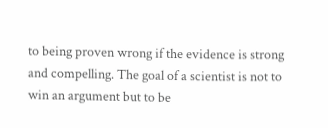to being proven wrong if the evidence is strong and compelling. The goal of a scientist is not to win an argument but to be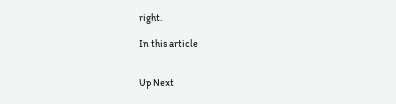right.

In this article


Up Next